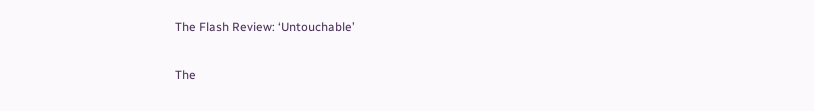The Flash Review: ‘Untouchable’

The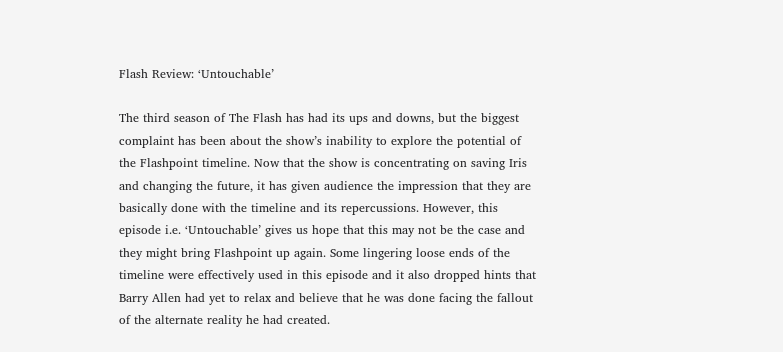Flash Review: ‘Untouchable’

The third season of The Flash has had its ups and downs, but the biggest complaint has been about the show’s inability to explore the potential of the Flashpoint timeline. Now that the show is concentrating on saving Iris and changing the future, it has given audience the impression that they are basically done with the timeline and its repercussions. However, this episode i.e. ‘Untouchable’ gives us hope that this may not be the case and they might bring Flashpoint up again. Some lingering loose ends of the timeline were effectively used in this episode and it also dropped hints that Barry Allen had yet to relax and believe that he was done facing the fallout of the alternate reality he had created.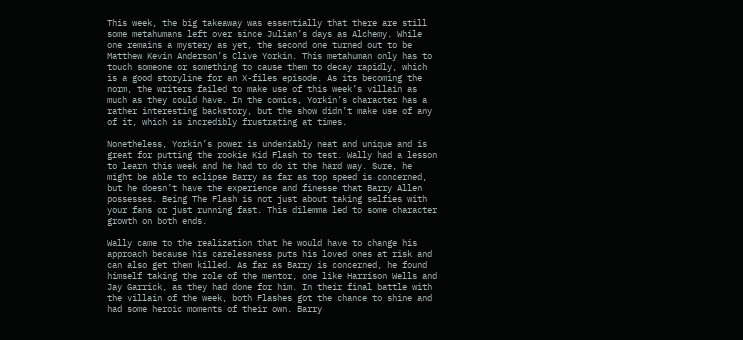This week, the big takeaway was essentially that there are still some metahumans left over since Julian’s days as Alchemy. While one remains a mystery as yet, the second one turned out to be Matthew Kevin Anderson’s Clive Yorkin. This metahuman only has to touch someone or something to cause them to decay rapidly, which is a good storyline for an X-files episode. As its becoming the norm, the writers failed to make use of this week’s villain as much as they could have. In the comics, Yorkin’s character has a rather interesting backstory, but the show didn’t make use of any of it, which is incredibly frustrating at times.

Nonetheless, Yorkin’s power is undeniably neat and unique and is great for putting the rookie Kid Flash to test. Wally had a lesson to learn this week and he had to do it the hard way. Sure, he might be able to eclipse Barry as far as top speed is concerned, but he doesn’t have the experience and finesse that Barry Allen possesses. Being The Flash is not just about taking selfies with your fans or just running fast. This dilemma led to some character growth on both ends.

Wally came to the realization that he would have to change his approach because his carelessness puts his loved ones at risk and can also get them killed. As far as Barry is concerned, he found himself taking the role of the mentor, one like Harrison Wells and Jay Garrick, as they had done for him. In their final battle with the villain of the week, both Flashes got the chance to shine and had some heroic moments of their own. Barry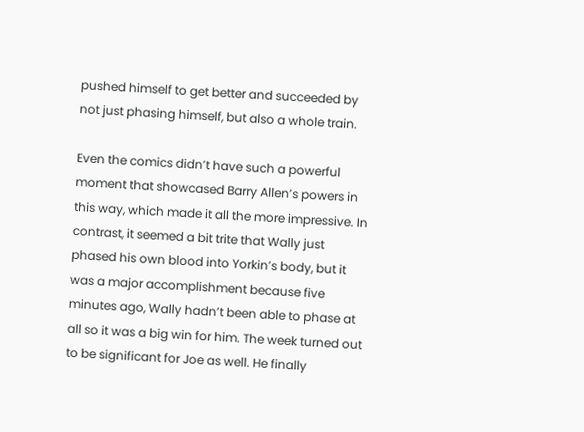pushed himself to get better and succeeded by not just phasing himself, but also a whole train.

Even the comics didn’t have such a powerful moment that showcased Barry Allen’s powers in this way, which made it all the more impressive. In contrast, it seemed a bit trite that Wally just phased his own blood into Yorkin’s body, but it was a major accomplishment because five minutes ago, Wally hadn’t been able to phase at all so it was a big win for him. The week turned out to be significant for Joe as well. He finally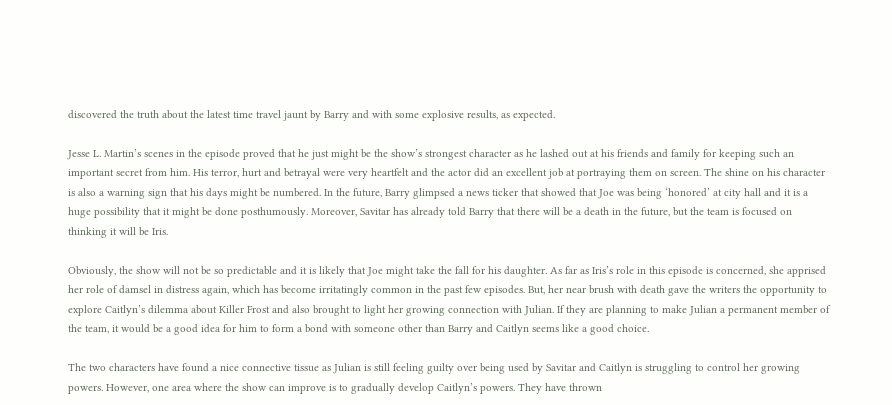discovered the truth about the latest time travel jaunt by Barry and with some explosive results, as expected.

Jesse L. Martin’s scenes in the episode proved that he just might be the show’s strongest character as he lashed out at his friends and family for keeping such an important secret from him. His terror, hurt and betrayal were very heartfelt and the actor did an excellent job at portraying them on screen. The shine on his character is also a warning sign that his days might be numbered. In the future, Barry glimpsed a news ticker that showed that Joe was being ‘honored’ at city hall and it is a huge possibility that it might be done posthumously. Moreover, Savitar has already told Barry that there will be a death in the future, but the team is focused on thinking it will be Iris.

Obviously, the show will not be so predictable and it is likely that Joe might take the fall for his daughter. As far as Iris’s role in this episode is concerned, she apprised her role of damsel in distress again, which has become irritatingly common in the past few episodes. But, her near brush with death gave the writers the opportunity to explore Caitlyn’s dilemma about Killer Frost and also brought to light her growing connection with Julian. If they are planning to make Julian a permanent member of the team, it would be a good idea for him to form a bond with someone other than Barry and Caitlyn seems like a good choice.

The two characters have found a nice connective tissue as Julian is still feeling guilty over being used by Savitar and Caitlyn is struggling to control her growing powers. However, one area where the show can improve is to gradually develop Caitlyn’s powers. They have thrown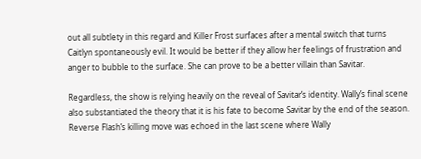out all subtlety in this regard and Killer Frost surfaces after a mental switch that turns Caitlyn spontaneously evil. It would be better if they allow her feelings of frustration and anger to bubble to the surface. She can prove to be a better villain than Savitar.

Regardless, the show is relying heavily on the reveal of Savitar’s identity. Wally’s final scene also substantiated the theory that it is his fate to become Savitar by the end of the season. Reverse Flash’s killing move was echoed in the last scene where Wally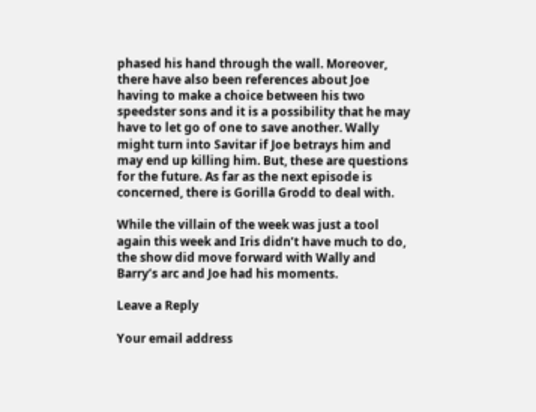phased his hand through the wall. Moreover, there have also been references about Joe having to make a choice between his two speedster sons and it is a possibility that he may have to let go of one to save another. Wally might turn into Savitar if Joe betrays him and may end up killing him. But, these are questions for the future. As far as the next episode is concerned, there is Gorilla Grodd to deal with.

While the villain of the week was just a tool again this week and Iris didn’t have much to do, the show did move forward with Wally and Barry’s arc and Joe had his moments.

Leave a Reply

Your email address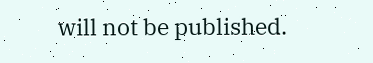will not be published.